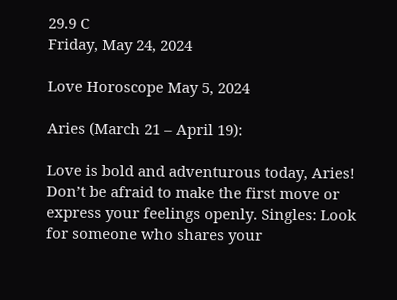29.9 C
Friday, May 24, 2024

Love Horoscope May 5, 2024

Aries (March 21 – April 19):

Love is bold and adventurous today, Aries! Don’t be afraid to make the first move or express your feelings openly. Singles: Look for someone who shares your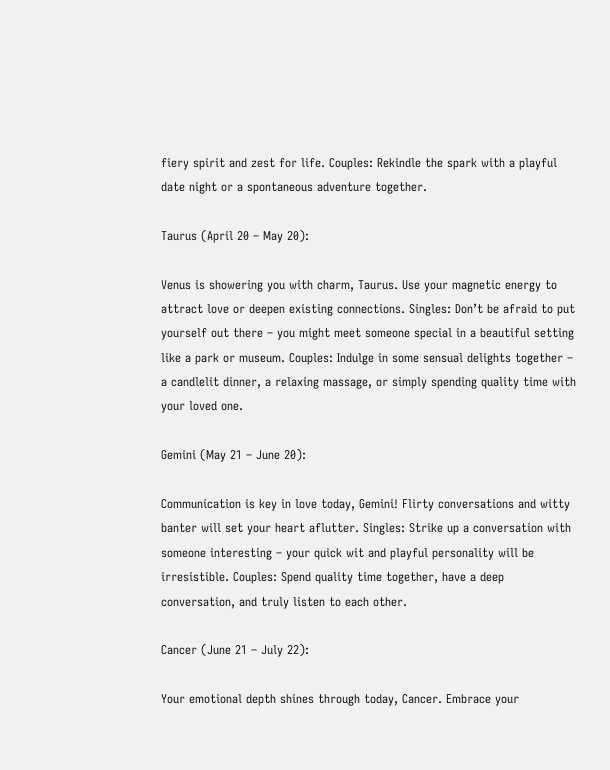fiery spirit and zest for life. Couples: Rekindle the spark with a playful date night or a spontaneous adventure together.

Taurus (April 20 – May 20):

Venus is showering you with charm, Taurus. Use your magnetic energy to attract love or deepen existing connections. Singles: Don’t be afraid to put yourself out there – you might meet someone special in a beautiful setting like a park or museum. Couples: Indulge in some sensual delights together – a candlelit dinner, a relaxing massage, or simply spending quality time with your loved one.

Gemini (May 21 – June 20):

Communication is key in love today, Gemini! Flirty conversations and witty banter will set your heart aflutter. Singles: Strike up a conversation with someone interesting – your quick wit and playful personality will be irresistible. Couples: Spend quality time together, have a deep conversation, and truly listen to each other.

Cancer (June 21 – July 22):

Your emotional depth shines through today, Cancer. Embrace your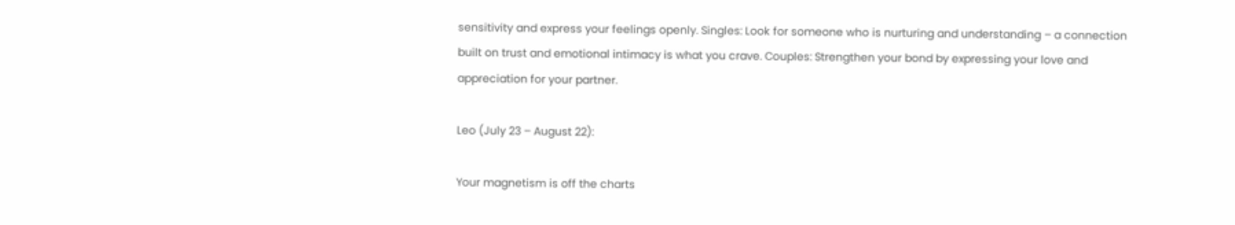sensitivity and express your feelings openly. Singles: Look for someone who is nurturing and understanding – a connection built on trust and emotional intimacy is what you crave. Couples: Strengthen your bond by expressing your love and appreciation for your partner.

Leo (July 23 – August 22):

Your magnetism is off the charts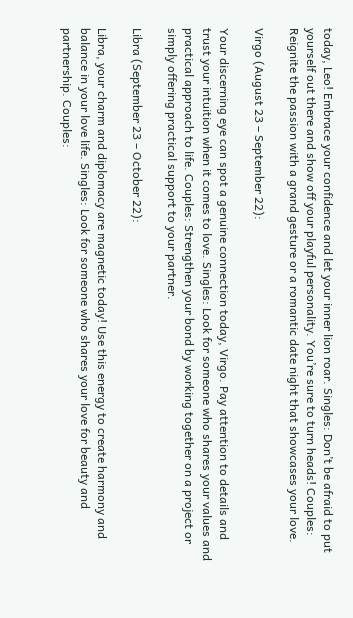today, Leo! Embrace your confidence and let your inner lion roar. Singles: Don’t be afraid to put yourself out there and show off your playful personality. You’re sure to turn heads! Couples: Reignite the passion with a grand gesture or a romantic date night that showcases your love.

Virgo (August 23 – September 22):

Your discerning eye can spot a genuine connection today, Virgo. Pay attention to details and trust your intuition when it comes to love. Singles: Look for someone who shares your values and practical approach to life. Couples: Strengthen your bond by working together on a project or simply offering practical support to your partner.

Libra (September 23 – October 22):

Libra, your charm and diplomacy are magnetic today! Use this energy to create harmony and balance in your love life. Singles: Look for someone who shares your love for beauty and partnership. Couples: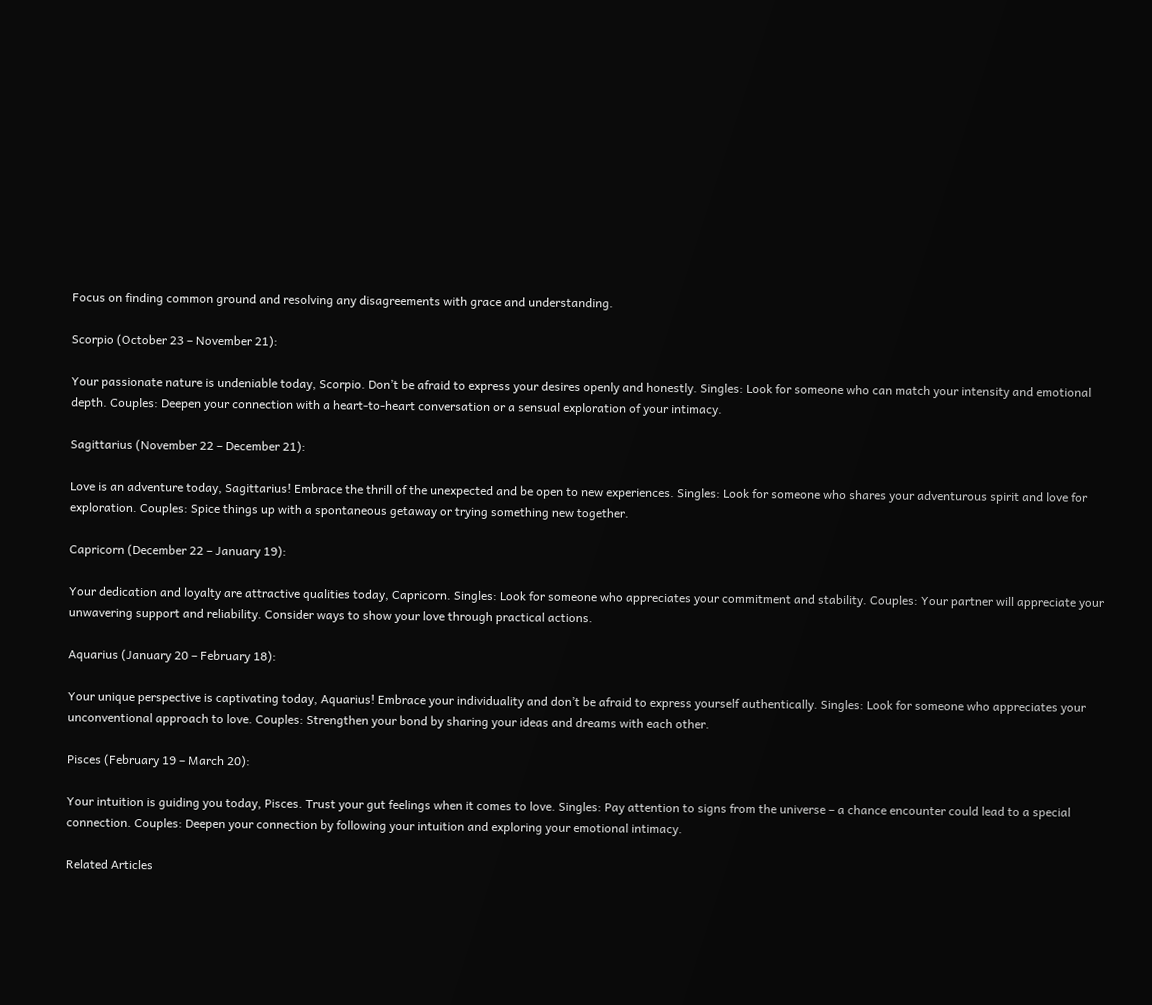Focus on finding common ground and resolving any disagreements with grace and understanding.

Scorpio (October 23 – November 21):

Your passionate nature is undeniable today, Scorpio. Don’t be afraid to express your desires openly and honestly. Singles: Look for someone who can match your intensity and emotional depth. Couples: Deepen your connection with a heart-to-heart conversation or a sensual exploration of your intimacy.

Sagittarius (November 22 – December 21):

Love is an adventure today, Sagittarius! Embrace the thrill of the unexpected and be open to new experiences. Singles: Look for someone who shares your adventurous spirit and love for exploration. Couples: Spice things up with a spontaneous getaway or trying something new together.

Capricorn (December 22 – January 19):

Your dedication and loyalty are attractive qualities today, Capricorn. Singles: Look for someone who appreciates your commitment and stability. Couples: Your partner will appreciate your unwavering support and reliability. Consider ways to show your love through practical actions.

Aquarius (January 20 – February 18):

Your unique perspective is captivating today, Aquarius! Embrace your individuality and don’t be afraid to express yourself authentically. Singles: Look for someone who appreciates your unconventional approach to love. Couples: Strengthen your bond by sharing your ideas and dreams with each other.

Pisces (February 19 – March 20):

Your intuition is guiding you today, Pisces. Trust your gut feelings when it comes to love. Singles: Pay attention to signs from the universe – a chance encounter could lead to a special connection. Couples: Deepen your connection by following your intuition and exploring your emotional intimacy.

Related Articles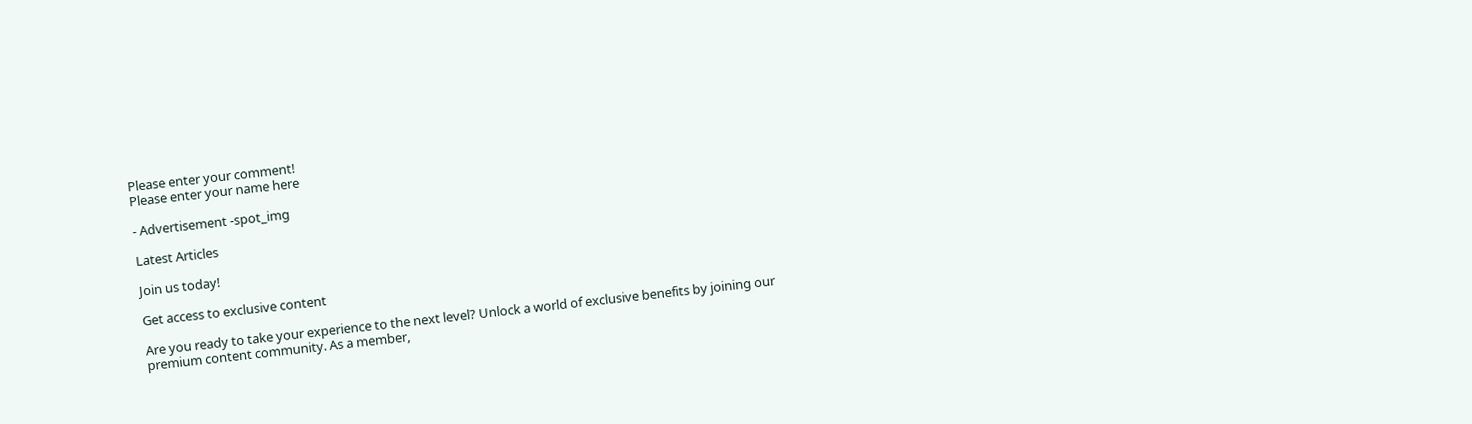Please enter your comment!
Please enter your name here

- Advertisement -spot_img

Latest Articles

Join us today!

Get access to exclusive content

Are you ready to take your experience to the next level? Unlock a world of exclusive benefits by joining our premium content community. As a member,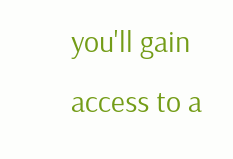you'll gain access to a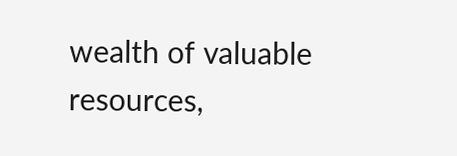wealth of valuable resources,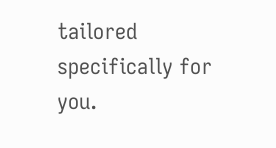tailored specifically for you.